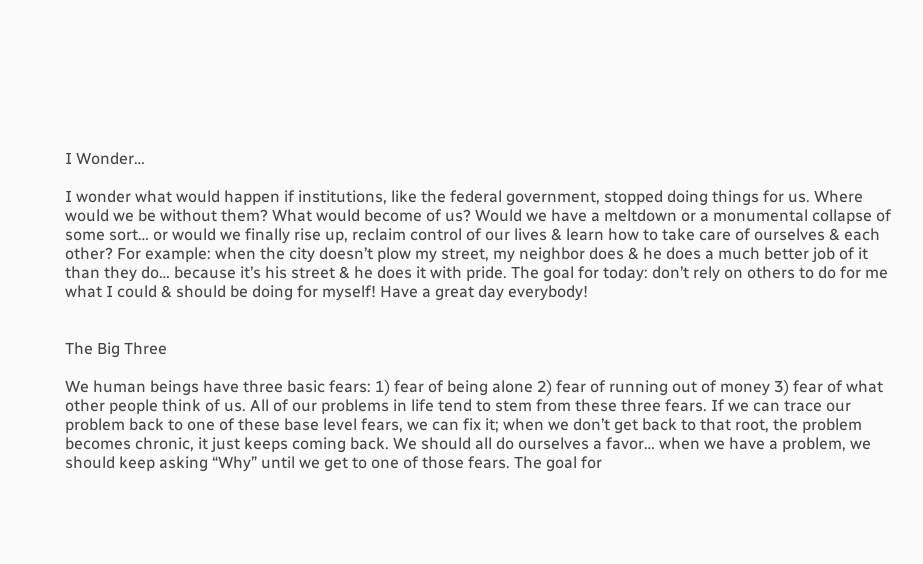I Wonder…

I wonder what would happen if institutions, like the federal government, stopped doing things for us. Where would we be without them? What would become of us? Would we have a meltdown or a monumental collapse of some sort… or would we finally rise up, reclaim control of our lives & learn how to take care of ourselves & each other? For example: when the city doesn’t plow my street, my neighbor does & he does a much better job of it than they do… because it’s his street & he does it with pride. The goal for today: don’t rely on others to do for me what I could & should be doing for myself! Have a great day everybody!


The Big Three

We human beings have three basic fears: 1) fear of being alone 2) fear of running out of money 3) fear of what other people think of us. All of our problems in life tend to stem from these three fears. If we can trace our problem back to one of these base level fears, we can fix it; when we don’t get back to that root, the problem becomes chronic, it just keeps coming back. We should all do ourselves a favor… when we have a problem, we should keep asking “Why” until we get to one of those fears. The goal for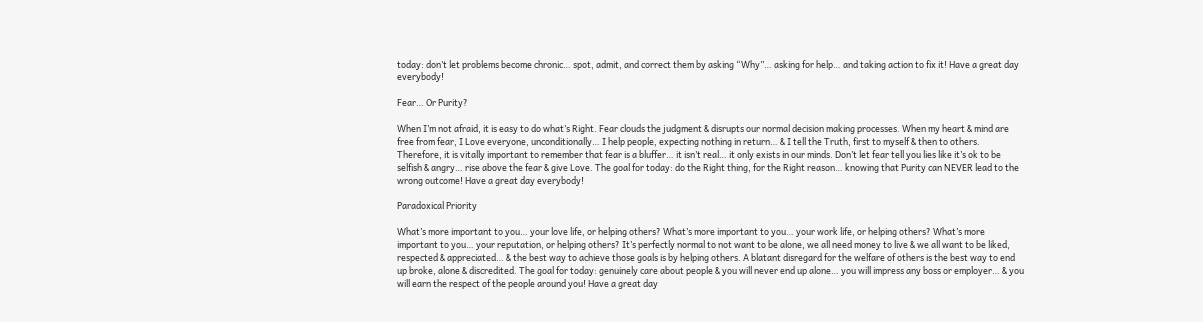today: don’t let problems become chronic… spot, admit, and correct them by asking “Why”… asking for help… and taking action to fix it! Have a great day everybody!

Fear… Or Purity?

When I’m not afraid, it is easy to do what’s Right. Fear clouds the judgment & disrupts our normal decision making processes. When my heart & mind are free from fear, I Love everyone, unconditionally… I help people, expecting nothing in return… & I tell the Truth, first to myself & then to others. Therefore, it is vitally important to remember that fear is a bluffer… it isn’t real… it only exists in our minds. Don’t let fear tell you lies like it’s ok to be selfish & angry… rise above the fear & give Love. The goal for today: do the Right thing, for the Right reason… knowing that Purity can NEVER lead to the wrong outcome! Have a great day everybody!

Paradoxical Priority

What’s more important to you… your love life, or helping others? What’s more important to you… your work life, or helping others? What’s more important to you… your reputation, or helping others? It’s perfectly normal to not want to be alone, we all need money to live & we all want to be liked, respected & appreciated… & the best way to achieve those goals is by helping others. A blatant disregard for the welfare of others is the best way to end up broke, alone & discredited. The goal for today: genuinely care about people & you will never end up alone… you will impress any boss or employer… & you will earn the respect of the people around you! Have a great day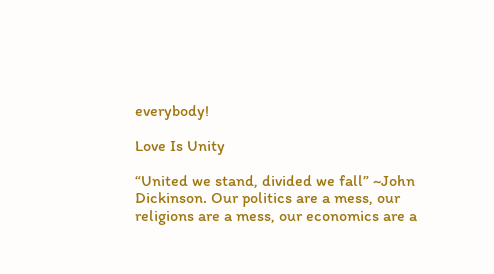everybody!

Love Is Unity

“United we stand, divided we fall” ~John Dickinson. Our politics are a mess, our religions are a mess, our economics are a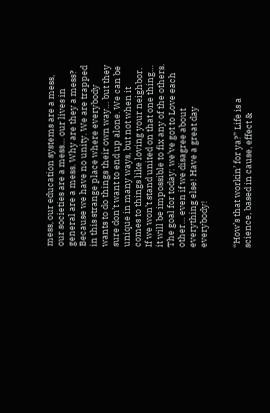mess, our education systems are a mess, our societies are a mess… our lives in general are a mess. Why are they a mess? Because we have no unity. We are trapped in this strange place where everybody wants to do things their own way… but they sure don’t want to end up alone. We can be unique in many ways, but not when it comes to things like loving your neighbor. If we won’t stand united on that one thing… it will be impossible to fix any of the others. The goal for today: we’ve got to Love each other… even if we disagree about everything else! Have a great day everybody!


“How’s that workin’ for ya?” Life is a science, based in cause, effect &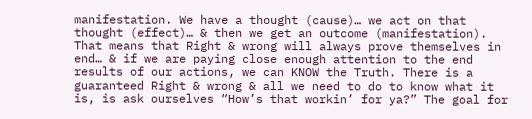manifestation. We have a thought (cause)… we act on that thought (effect)… & then we get an outcome (manifestation). That means that Right & wrong will always prove themselves in end… & if we are paying close enough attention to the end results of our actions, we can KNOW the Truth. There is a guaranteed Right & wrong & all we need to do to know what it is, is ask ourselves “How’s that workin’ for ya?” The goal for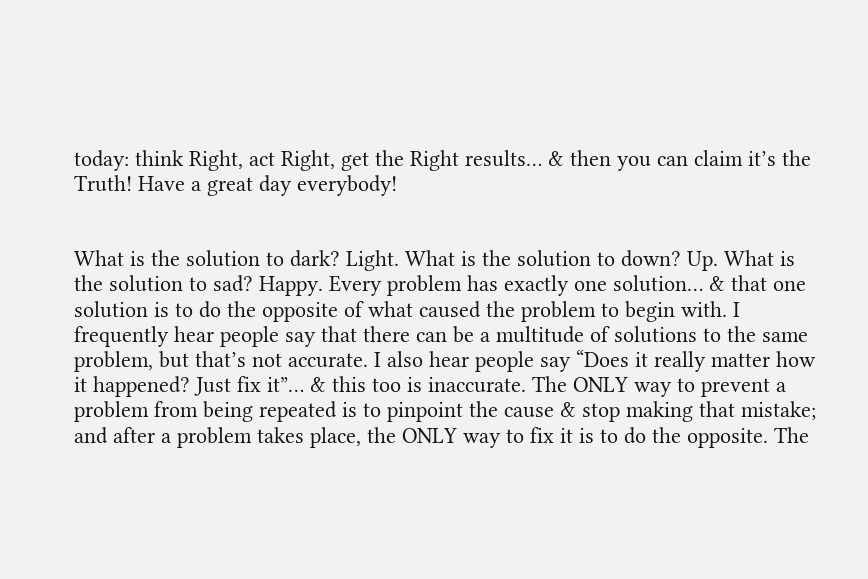today: think Right, act Right, get the Right results… & then you can claim it’s the Truth! Have a great day everybody!


What is the solution to dark? Light. What is the solution to down? Up. What is the solution to sad? Happy. Every problem has exactly one solution… & that one solution is to do the opposite of what caused the problem to begin with. I frequently hear people say that there can be a multitude of solutions to the same problem, but that’s not accurate. I also hear people say “Does it really matter how it happened? Just fix it”… & this too is inaccurate. The ONLY way to prevent a problem from being repeated is to pinpoint the cause & stop making that mistake; and after a problem takes place, the ONLY way to fix it is to do the opposite. The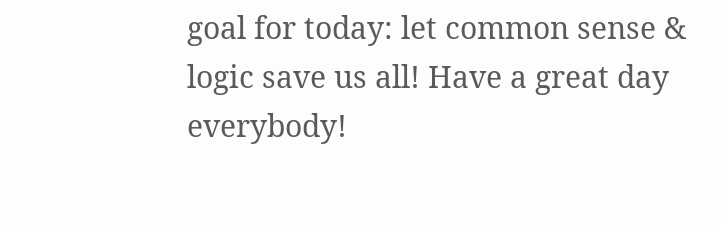goal for today: let common sense & logic save us all! Have a great day everybody!